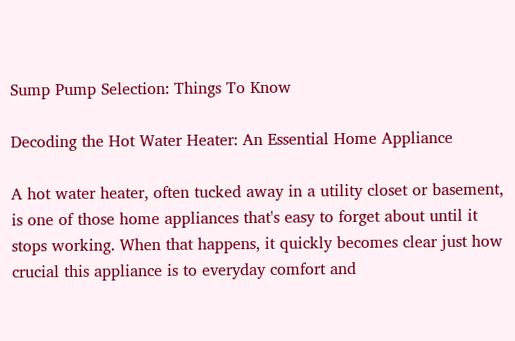Sump Pump Selection: Things To Know

Decoding the Hot Water Heater: An Essential Home Appliance

A hot water heater, often tucked away in a utility closet or basement, is one of those home appliances that's easy to forget about until it stops working. When that happens, it quickly becomes clear just how crucial this appliance is to everyday comfort and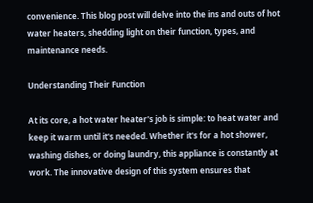convenience. This blog post will delve into the ins and outs of hot water heaters, shedding light on their function, types, and maintenance needs.

Understanding Their Function

At its core, a hot water heater's job is simple: to heat water and keep it warm until it's needed. Whether it's for a hot shower, washing dishes, or doing laundry, this appliance is constantly at work. The innovative design of this system ensures that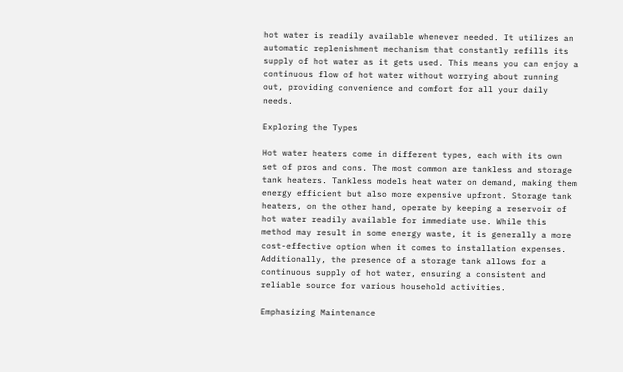hot water is readily available whenever needed. It utilizes an automatic replenishment mechanism that constantly refills its supply of hot water as it gets used. This means you can enjoy a continuous flow of hot water without worrying about running out, providing convenience and comfort for all your daily needs.

Exploring the Types

Hot water heaters come in different types, each with its own set of pros and cons. The most common are tankless and storage tank heaters. Tankless models heat water on demand, making them energy efficient but also more expensive upfront. Storage tank heaters, on the other hand, operate by keeping a reservoir of hot water readily available for immediate use. While this method may result in some energy waste, it is generally a more cost-effective option when it comes to installation expenses. Additionally, the presence of a storage tank allows for a continuous supply of hot water, ensuring a consistent and reliable source for various household activities.

Emphasizing Maintenance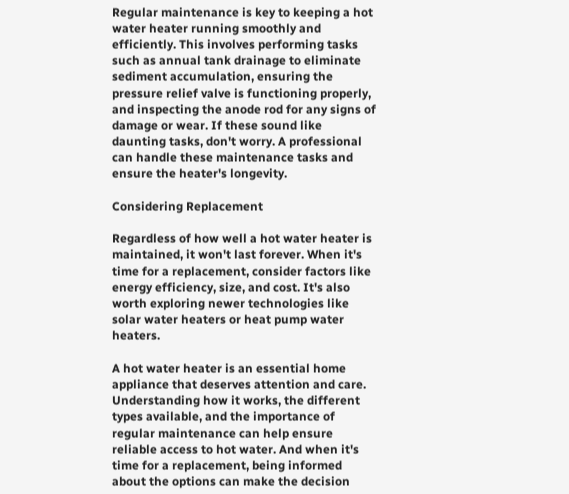Regular maintenance is key to keeping a hot water heater running smoothly and efficiently. This involves performing tasks such as annual tank drainage to eliminate sediment accumulation, ensuring the pressure relief valve is functioning properly, and inspecting the anode rod for any signs of damage or wear. If these sound like daunting tasks, don't worry. A professional can handle these maintenance tasks and ensure the heater's longevity.

Considering Replacement

Regardless of how well a hot water heater is maintained, it won't last forever. When it's time for a replacement, consider factors like energy efficiency, size, and cost. It's also worth exploring newer technologies like solar water heaters or heat pump water heaters.

A hot water heater is an essential home appliance that deserves attention and care. Understanding how it works, the different types available, and the importance of regular maintenance can help ensure reliable access to hot water. And when it's time for a replacement, being informed about the options can make the decision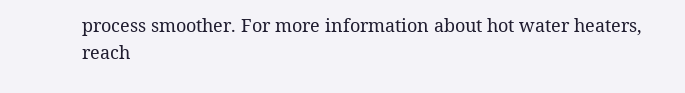process smoother. For more information about hot water heaters, reach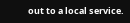out to a local service.